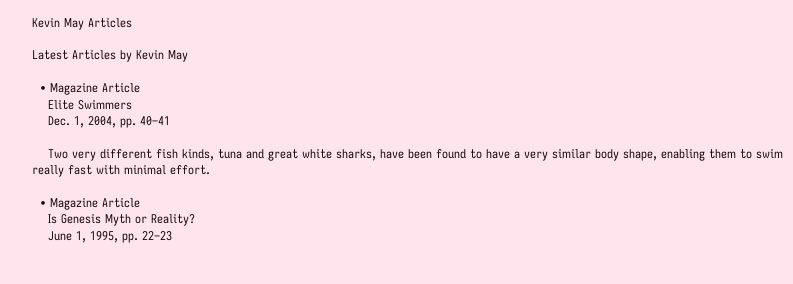Kevin May Articles

Latest Articles by Kevin May

  • Magazine Article
    Elite Swimmers
    Dec. 1, 2004, pp. 40–41

    Two very different fish kinds, tuna and great white sharks, have been found to have a very similar body shape, enabling them to swim really fast with minimal effort.

  • Magazine Article
    Is Genesis Myth or Reality?
    June 1, 1995, pp. 22–23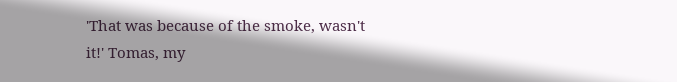'That was because of the smoke, wasn't it!' Tomas, my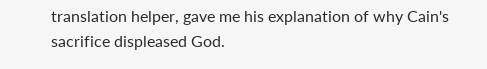translation helper, gave me his explanation of why Cain's sacrifice displeased God.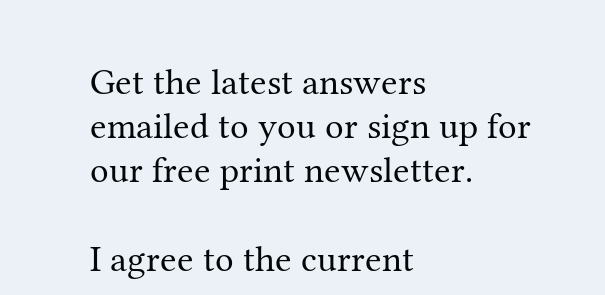Get the latest answers emailed to you or sign up for our free print newsletter.

I agree to the current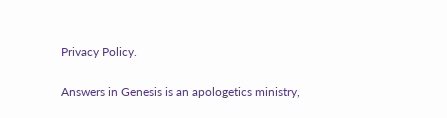Privacy Policy.

Answers in Genesis is an apologetics ministry,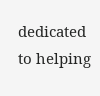dedicated to helping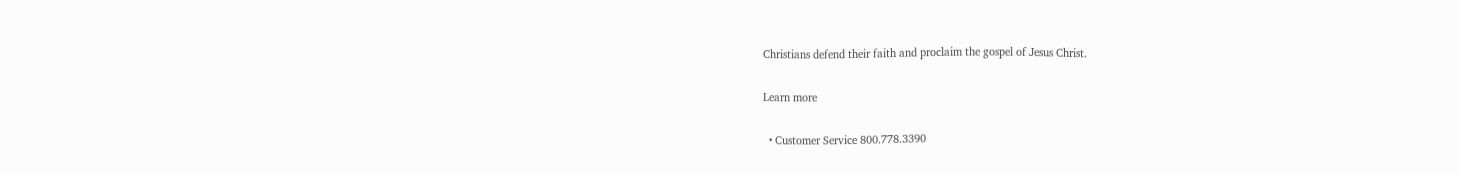Christians defend their faith and proclaim the gospel of Jesus Christ.

Learn more

  • Customer Service 800.778.3390